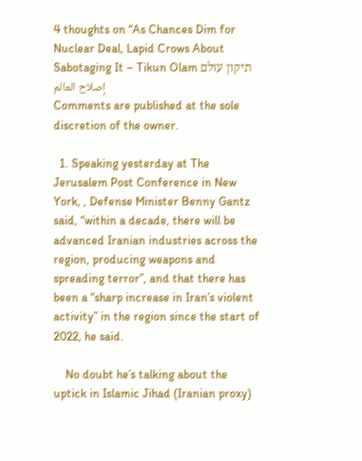4 thoughts on “As Chances Dim for Nuclear Deal, Lapid Crows About Sabotaging It – Tikun Olam תיקון עולם إصلاح العالم
Comments are published at the sole discretion of the owner.

  1. Speaking yesterday at The Jerusalem Post Conference in New York, , Defense Minister Benny Gantz said, “within a decade, there will be advanced Iranian industries across the region, producing weapons and spreading terror”, and that there has been a “sharp increase in Iran’s violent activity” in the region since the start of 2022, he said.

    No doubt he’s talking about the uptick in Islamic Jihad (Iranian proxy)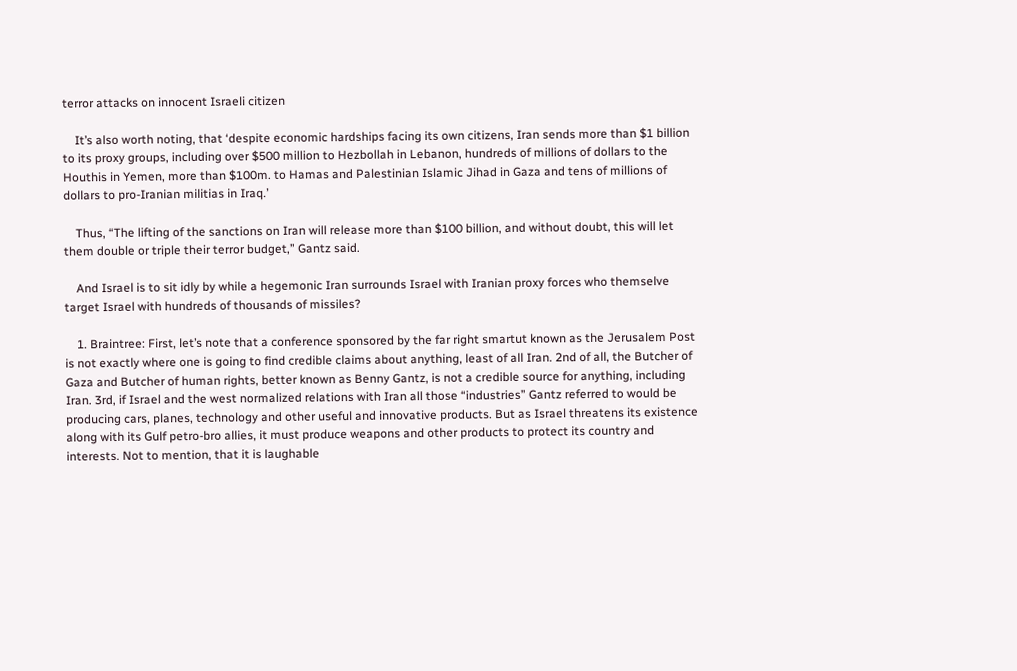terror attacks on innocent Israeli citizen

    It’s also worth noting, that ‘despite economic hardships facing its own citizens, Iran sends more than $1 billion to its proxy groups, including over $500 million to Hezbollah in Lebanon, hundreds of millions of dollars to the Houthis in Yemen, more than $100m. to Hamas and Palestinian Islamic Jihad in Gaza and tens of millions of dollars to pro-Iranian militias in Iraq.’

    Thus, “The lifting of the sanctions on Iran will release more than $100 billion, and without doubt, this will let them double or triple their terror budget,” Gantz said.

    And Israel is to sit idly by while a hegemonic Iran surrounds Israel with Iranian proxy forces who themselve target Israel with hundreds of thousands of missiles?

    1. Braintree: First, let’s note that a conference sponsored by the far right smartut known as the Jerusalem Post is not exactly where one is going to find credible claims about anything, least of all Iran. 2nd of all, the Butcher of Gaza and Butcher of human rights, better known as Benny Gantz, is not a credible source for anything, including Iran. 3rd, if Israel and the west normalized relations with Iran all those “industries” Gantz referred to would be producing cars, planes, technology and other useful and innovative products. But as Israel threatens its existence along with its Gulf petro-bro allies, it must produce weapons and other products to protect its country and interests. Not to mention, that it is laughable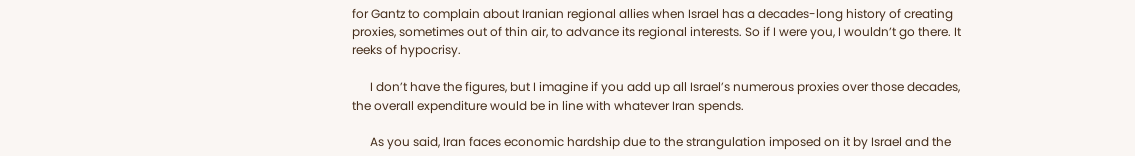for Gantz to complain about Iranian regional allies when Israel has a decades-long history of creating proxies, sometimes out of thin air, to advance its regional interests. So if I were you, I wouldn’t go there. It reeks of hypocrisy.

      I don’t have the figures, but I imagine if you add up all Israel’s numerous proxies over those decades, the overall expenditure would be in line with whatever Iran spends.

      As you said, Iran faces economic hardship due to the strangulation imposed on it by Israel and the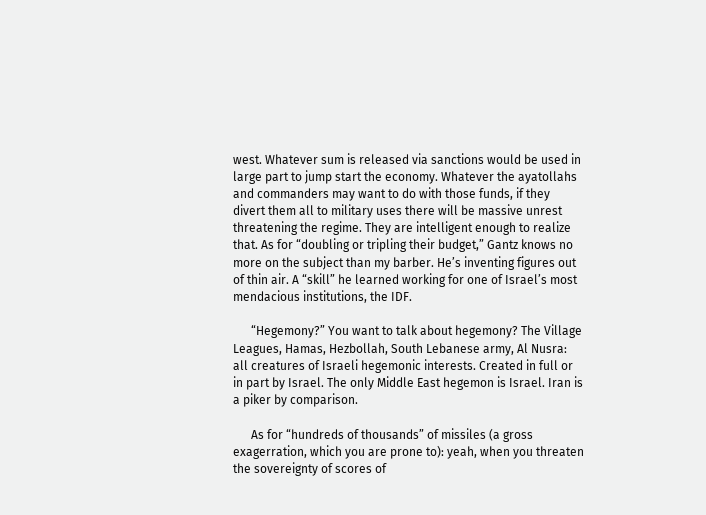west. Whatever sum is released via sanctions would be used in large part to jump start the economy. Whatever the ayatollahs and commanders may want to do with those funds, if they divert them all to military uses there will be massive unrest threatening the regime. They are intelligent enough to realize that. As for “doubling or tripling their budget,” Gantz knows no more on the subject than my barber. He’s inventing figures out of thin air. A “skill” he learned working for one of Israel’s most mendacious institutions, the IDF.

      “Hegemony?” You want to talk about hegemony? The Village Leagues, Hamas, Hezbollah, South Lebanese army, Al Nusra: all creatures of Israeli hegemonic interests. Created in full or in part by Israel. The only Middle East hegemon is Israel. Iran is a piker by comparison.

      As for “hundreds of thousands” of missiles (a gross exagerration, which you are prone to): yeah, when you threaten the sovereignty of scores of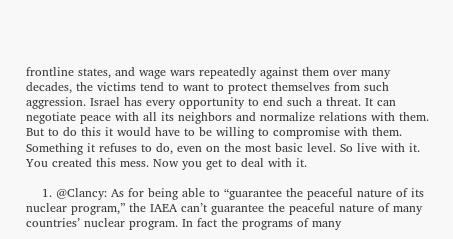frontline states, and wage wars repeatedly against them over many decades, the victims tend to want to protect themselves from such aggression. Israel has every opportunity to end such a threat. It can negotiate peace with all its neighbors and normalize relations with them. But to do this it would have to be willing to compromise with them. Something it refuses to do, even on the most basic level. So live with it. You created this mess. Now you get to deal with it.

    1. @Clancy: As for being able to “guarantee the peaceful nature of its nuclear program,” the IAEA can’t guarantee the peaceful nature of many countries’ nuclear program. In fact the programs of many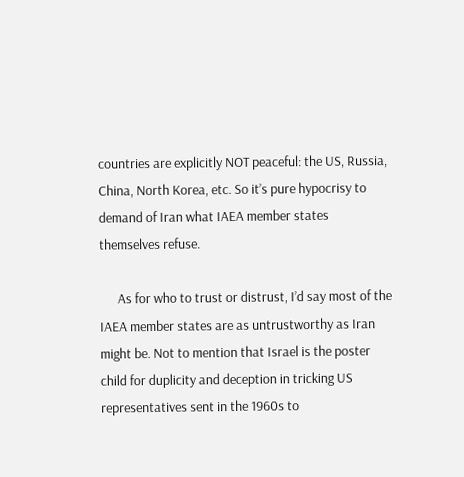countries are explicitly NOT peaceful: the US, Russia, China, North Korea, etc. So it’s pure hypocrisy to demand of Iran what IAEA member states themselves refuse.

      As for who to trust or distrust, I’d say most of the IAEA member states are as untrustworthy as Iran might be. Not to mention that Israel is the poster child for duplicity and deception in tricking US representatives sent in the 1960s to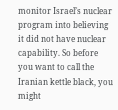monitor Israel’s nuclear program into believing it did not have nuclear capability. So before you want to call the Iranian kettle black, you might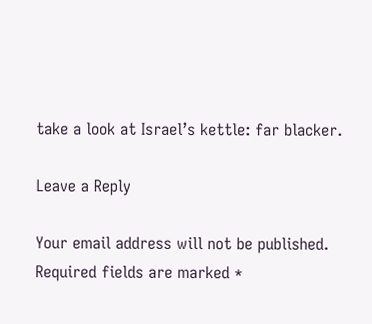take a look at Israel’s kettle: far blacker.

Leave a Reply

Your email address will not be published. Required fields are marked *